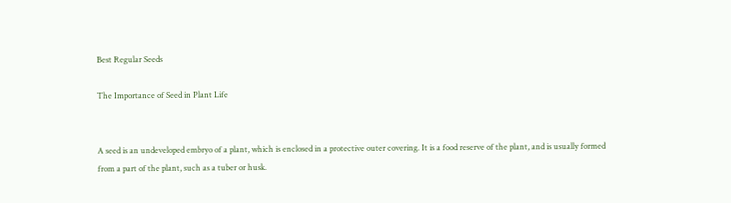Best Regular Seeds

The Importance of Seed in Plant Life


A seed is an undeveloped embryo of a plant, which is enclosed in a protective outer covering. It is a food reserve of the plant, and is usually formed from a part of the plant, such as a tuber or husk.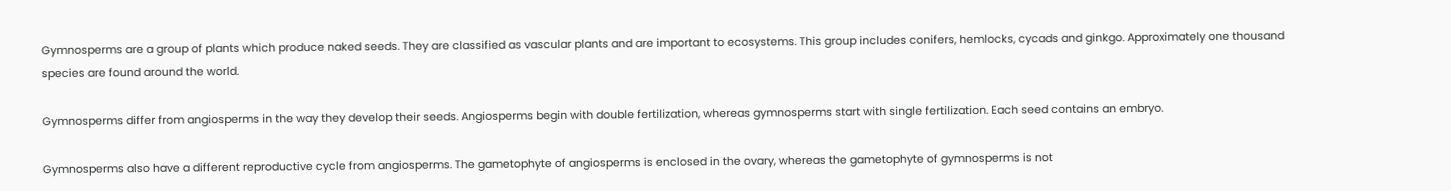Gymnosperms are a group of plants which produce naked seeds. They are classified as vascular plants and are important to ecosystems. This group includes conifers, hemlocks, cycads and ginkgo. Approximately one thousand species are found around the world.

Gymnosperms differ from angiosperms in the way they develop their seeds. Angiosperms begin with double fertilization, whereas gymnosperms start with single fertilization. Each seed contains an embryo.

Gymnosperms also have a different reproductive cycle from angiosperms. The gametophyte of angiosperms is enclosed in the ovary, whereas the gametophyte of gymnosperms is not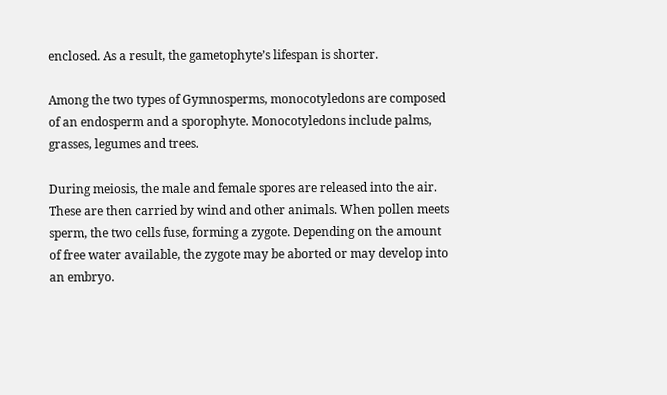enclosed. As a result, the gametophyte’s lifespan is shorter.

Among the two types of Gymnosperms, monocotyledons are composed of an endosperm and a sporophyte. Monocotyledons include palms, grasses, legumes and trees.

During meiosis, the male and female spores are released into the air. These are then carried by wind and other animals. When pollen meets sperm, the two cells fuse, forming a zygote. Depending on the amount of free water available, the zygote may be aborted or may develop into an embryo.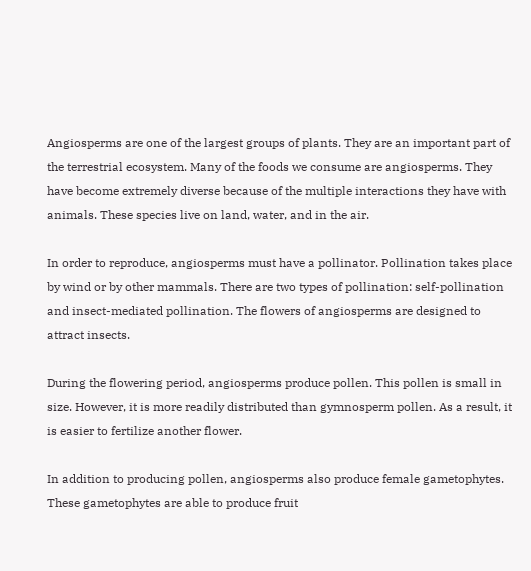Angiosperms are one of the largest groups of plants. They are an important part of the terrestrial ecosystem. Many of the foods we consume are angiosperms. They have become extremely diverse because of the multiple interactions they have with animals. These species live on land, water, and in the air.

In order to reproduce, angiosperms must have a pollinator. Pollination takes place by wind or by other mammals. There are two types of pollination: self-pollination and insect-mediated pollination. The flowers of angiosperms are designed to attract insects.

During the flowering period, angiosperms produce pollen. This pollen is small in size. However, it is more readily distributed than gymnosperm pollen. As a result, it is easier to fertilize another flower.

In addition to producing pollen, angiosperms also produce female gametophytes. These gametophytes are able to produce fruit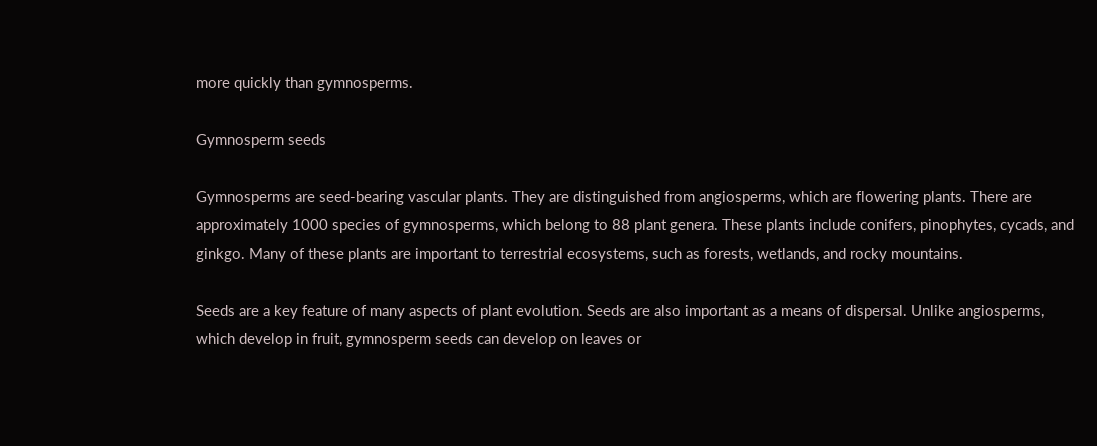more quickly than gymnosperms.

Gymnosperm seeds

Gymnosperms are seed-bearing vascular plants. They are distinguished from angiosperms, which are flowering plants. There are approximately 1000 species of gymnosperms, which belong to 88 plant genera. These plants include conifers, pinophytes, cycads, and ginkgo. Many of these plants are important to terrestrial ecosystems, such as forests, wetlands, and rocky mountains.

Seeds are a key feature of many aspects of plant evolution. Seeds are also important as a means of dispersal. Unlike angiosperms, which develop in fruit, gymnosperm seeds can develop on leaves or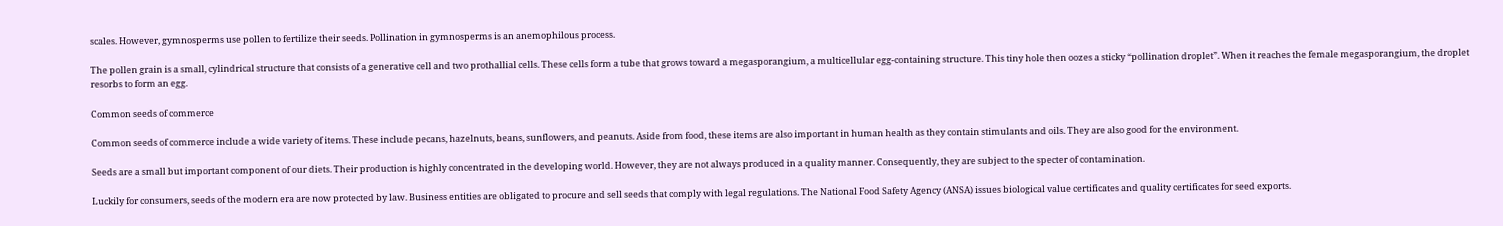scales. However, gymnosperms use pollen to fertilize their seeds. Pollination in gymnosperms is an anemophilous process.

The pollen grain is a small, cylindrical structure that consists of a generative cell and two prothallial cells. These cells form a tube that grows toward a megasporangium, a multicellular egg-containing structure. This tiny hole then oozes a sticky “pollination droplet”. When it reaches the female megasporangium, the droplet resorbs to form an egg.

Common seeds of commerce

Common seeds of commerce include a wide variety of items. These include pecans, hazelnuts, beans, sunflowers, and peanuts. Aside from food, these items are also important in human health as they contain stimulants and oils. They are also good for the environment.

Seeds are a small but important component of our diets. Their production is highly concentrated in the developing world. However, they are not always produced in a quality manner. Consequently, they are subject to the specter of contamination.

Luckily for consumers, seeds of the modern era are now protected by law. Business entities are obligated to procure and sell seeds that comply with legal regulations. The National Food Safety Agency (ANSA) issues biological value certificates and quality certificates for seed exports.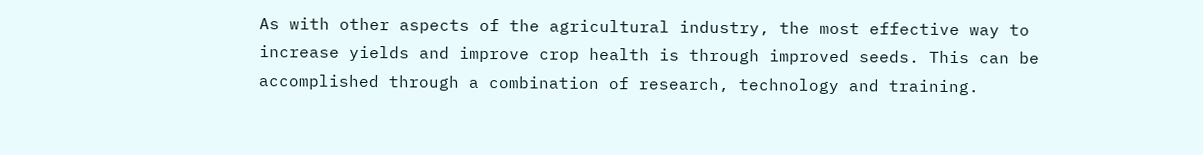As with other aspects of the agricultural industry, the most effective way to increase yields and improve crop health is through improved seeds. This can be accomplished through a combination of research, technology and training.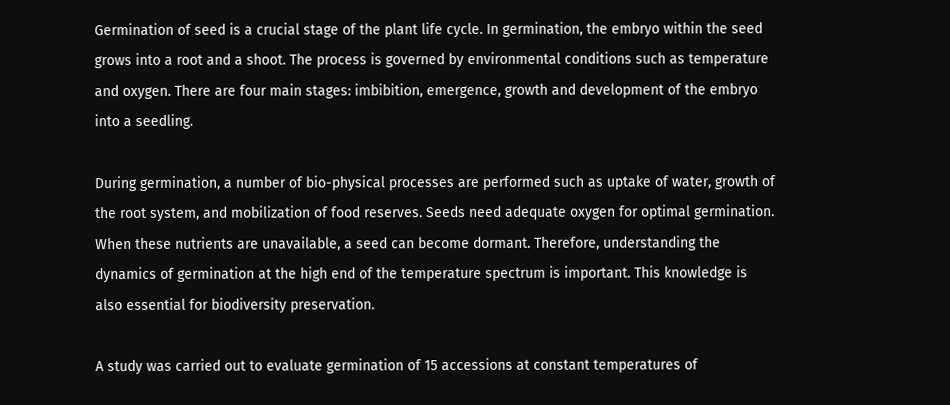Germination of seed is a crucial stage of the plant life cycle. In germination, the embryo within the seed grows into a root and a shoot. The process is governed by environmental conditions such as temperature and oxygen. There are four main stages: imbibition, emergence, growth and development of the embryo into a seedling.

During germination, a number of bio-physical processes are performed such as uptake of water, growth of the root system, and mobilization of food reserves. Seeds need adequate oxygen for optimal germination. When these nutrients are unavailable, a seed can become dormant. Therefore, understanding the dynamics of germination at the high end of the temperature spectrum is important. This knowledge is also essential for biodiversity preservation.

A study was carried out to evaluate germination of 15 accessions at constant temperatures of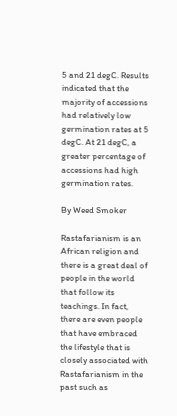5 and 21 degC. Results indicated that the majority of accessions had relatively low germination rates at 5 degC. At 21 degC, a greater percentage of accessions had high germination rates.

By Weed Smoker

Rastafarianism is an African religion and there is a great deal of people in the world that follow its teachings. In fact, there are even people that have embraced the lifestyle that is closely associated with Rastafarianism in the past such as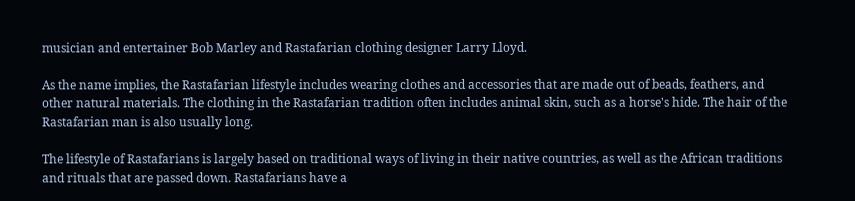musician and entertainer Bob Marley and Rastafarian clothing designer Larry Lloyd.

As the name implies, the Rastafarian lifestyle includes wearing clothes and accessories that are made out of beads, feathers, and other natural materials. The clothing in the Rastafarian tradition often includes animal skin, such as a horse's hide. The hair of the Rastafarian man is also usually long.

The lifestyle of Rastafarians is largely based on traditional ways of living in their native countries, as well as the African traditions and rituals that are passed down. Rastafarians have a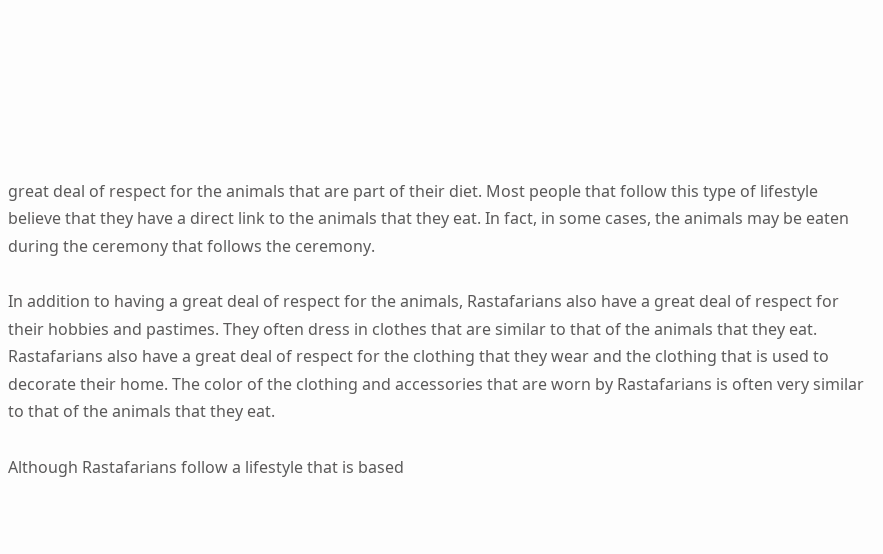great deal of respect for the animals that are part of their diet. Most people that follow this type of lifestyle believe that they have a direct link to the animals that they eat. In fact, in some cases, the animals may be eaten during the ceremony that follows the ceremony.

In addition to having a great deal of respect for the animals, Rastafarians also have a great deal of respect for their hobbies and pastimes. They often dress in clothes that are similar to that of the animals that they eat. Rastafarians also have a great deal of respect for the clothing that they wear and the clothing that is used to decorate their home. The color of the clothing and accessories that are worn by Rastafarians is often very similar to that of the animals that they eat.

Although Rastafarians follow a lifestyle that is based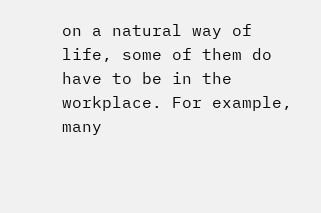on a natural way of life, some of them do have to be in the workplace. For example, many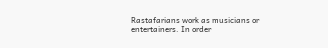Rastafarians work as musicians or entertainers. In order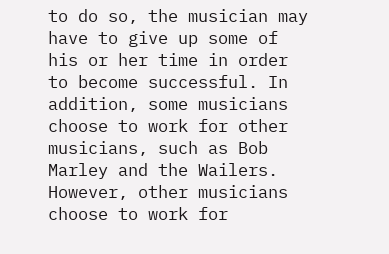to do so, the musician may have to give up some of his or her time in order to become successful. In addition, some musicians choose to work for other musicians, such as Bob Marley and the Wailers. However, other musicians choose to work for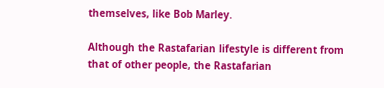themselves, like Bob Marley.

Although the Rastafarian lifestyle is different from that of other people, the Rastafarian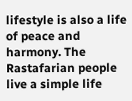lifestyle is also a life of peace and harmony. The Rastafarian people live a simple life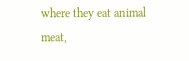where they eat animal meat,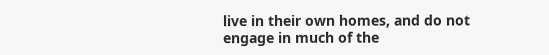live in their own homes, and do not engage in much of the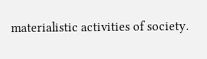materialistic activities of society.